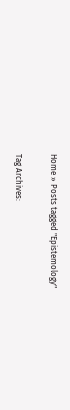Home » Posts tagged "Epistemology"

Tag Archives: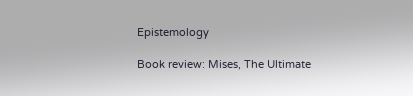Epistemology

Book review: Mises, The Ultimate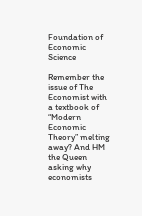Foundation of Economic Science

Remember the issue of The Economist with a textbook of “Modern Economic Theory” melting away? And HM the Queen asking why economists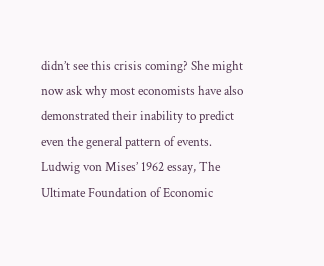didn’t see this crisis coming? She might now ask why most economists have also demonstrated their inability to predict even the general pattern of events. Ludwig von Mises’ 1962 essay, The Ultimate Foundation of Economic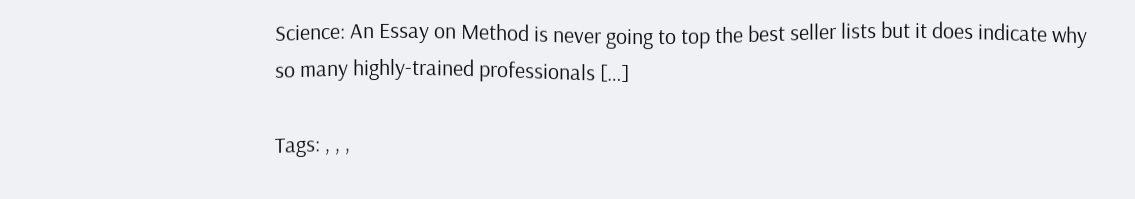Science: An Essay on Method is never going to top the best seller lists but it does indicate why so many highly-trained professionals […]

Tags: , , ,